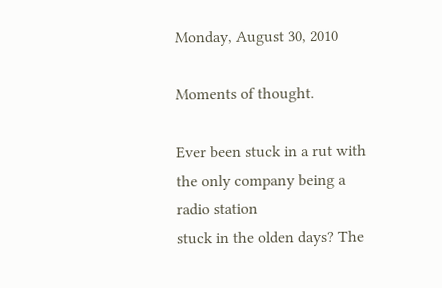Monday, August 30, 2010

Moments of thought.

Ever been stuck in a rut with the only company being a radio station
stuck in the olden days? The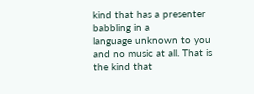kind that has a presenter babbling in a
language unknown to you and no music at all. That is the kind that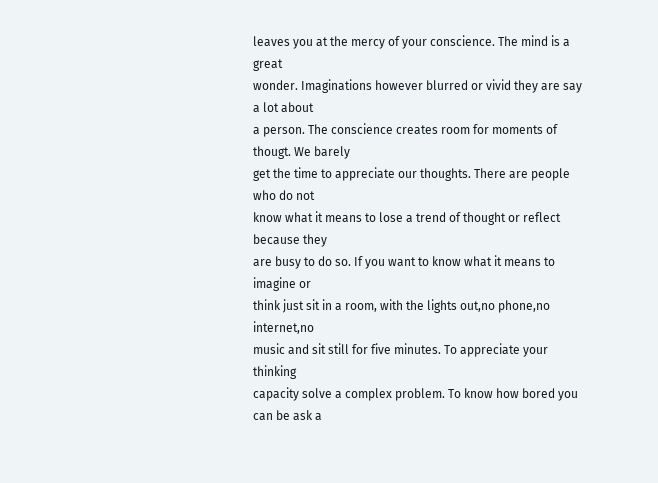leaves you at the mercy of your conscience. The mind is a great
wonder. Imaginations however blurred or vivid they are say a lot about
a person. The conscience creates room for moments of thougt. We barely
get the time to appreciate our thoughts. There are people who do not
know what it means to lose a trend of thought or reflect because they
are busy to do so. If you want to know what it means to imagine or
think just sit in a room, with the lights out,no phone,no internet,no
music and sit still for five minutes. To appreciate your thinking
capacity solve a complex problem. To know how bored you can be ask a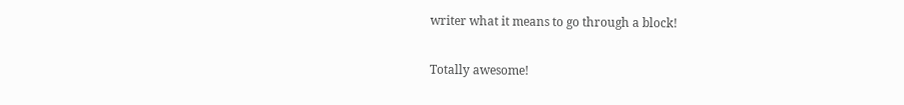writer what it means to go through a block!

Totally awesome!